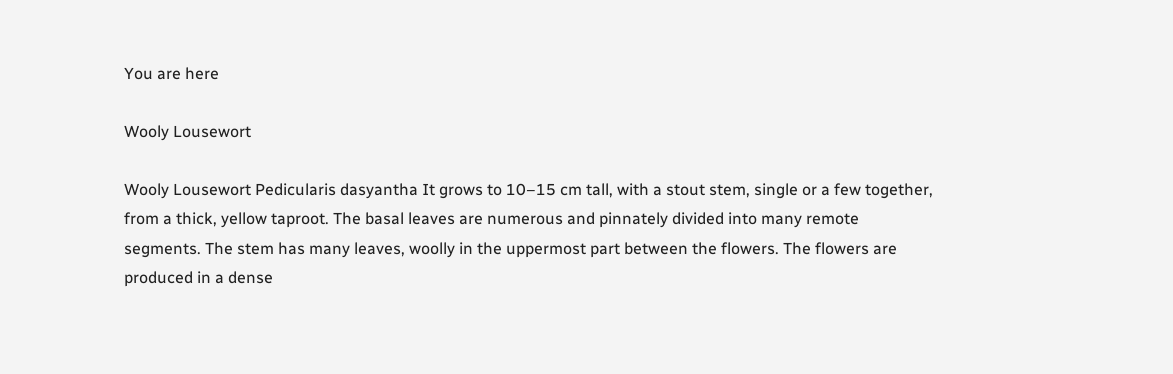You are here

Wooly Lousewort

Wooly Lousewort Pedicularis dasyantha It grows to 10–15 cm tall, with a stout stem, single or a few together, from a thick, yellow taproot. The basal leaves are numerous and pinnately divided into many remote segments. The stem has many leaves, woolly in the uppermost part between the flowers. The flowers are produced in a dense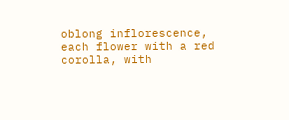oblong inflorescence, each flower with a red corolla, with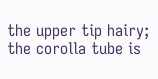the upper tip hairy; the corolla tube is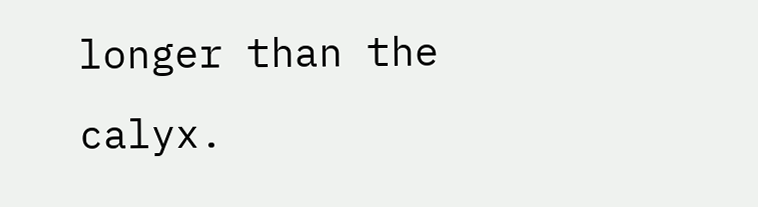longer than the calyx.